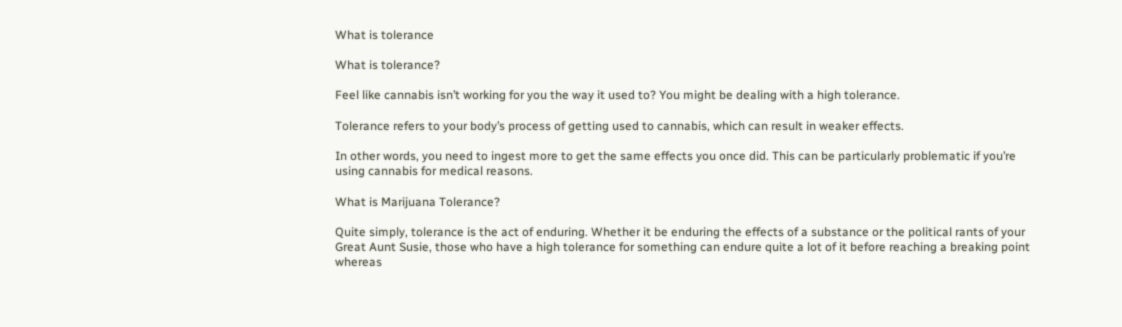What is tolerance

What is tolerance?

Feel like cannabis isn’t working for you the way it used to? You might be dealing with a high tolerance.

Tolerance refers to your body’s process of getting used to cannabis, which can result in weaker effects.

In other words, you need to ingest more to get the same effects you once did. This can be particularly problematic if you’re using cannabis for medical reasons.

What is Marijuana Tolerance?

Quite simply, tolerance is the act of enduring. Whether it be enduring the effects of a substance or the political rants of your Great Aunt Susie, those who have a high tolerance for something can endure quite a lot of it before reaching a breaking point whereas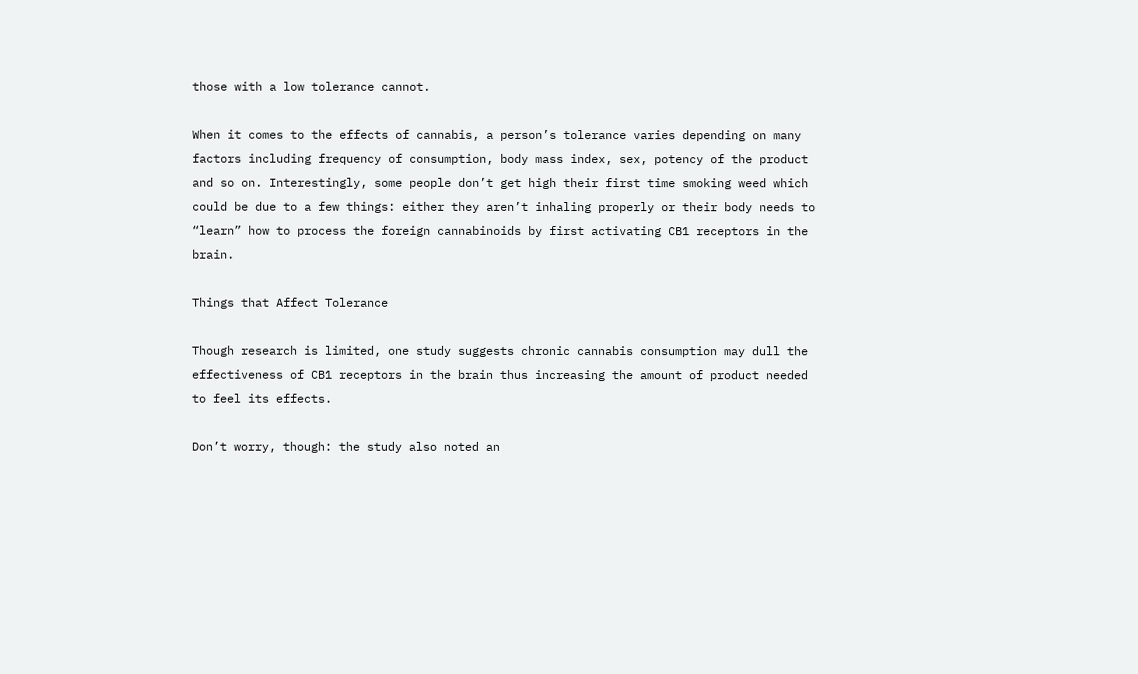those with a low tolerance cannot.

When it comes to the effects of cannabis, a person’s tolerance varies depending on many factors including frequency of consumption, body mass index, sex, potency of the product and so on. Interestingly, some people don’t get high their first time smoking weed which could be due to a few things: either they aren’t inhaling properly or their body needs to “learn” how to process the foreign cannabinoids by first activating CB1 receptors in the brain.

Things that Affect Tolerance

Though research is limited, one study suggests chronic cannabis consumption may dull the effectiveness of CB1 receptors in the brain thus increasing the amount of product needed to feel its effects.

Don’t worry, though: the study also noted an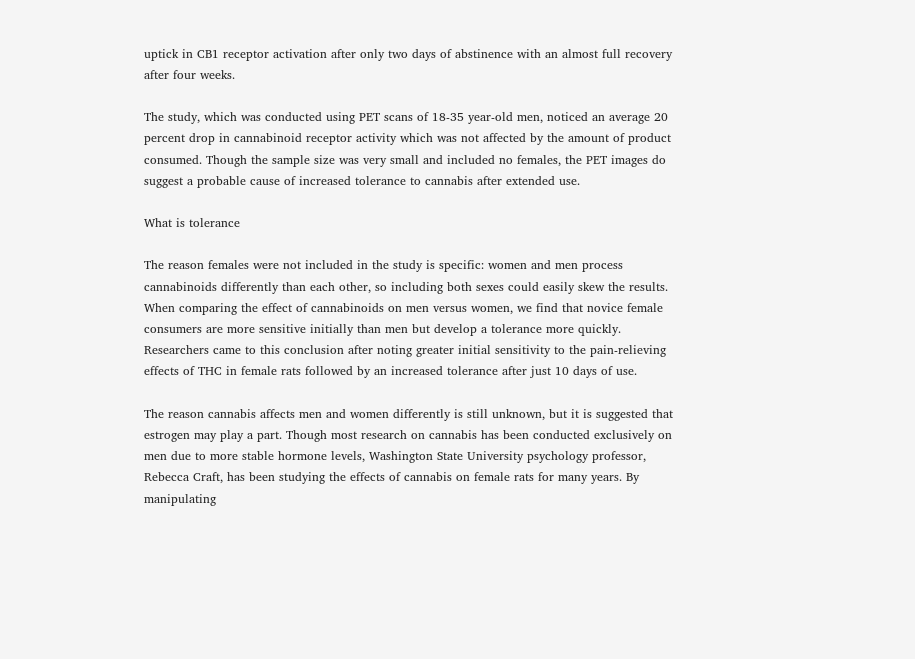uptick in CB1 receptor activation after only two days of abstinence with an almost full recovery after four weeks.

The study, which was conducted using PET scans of 18-35 year-old men, noticed an average 20 percent drop in cannabinoid receptor activity which was not affected by the amount of product consumed. Though the sample size was very small and included no females, the PET images do suggest a probable cause of increased tolerance to cannabis after extended use.

What is tolerance

The reason females were not included in the study is specific: women and men process cannabinoids differently than each other, so including both sexes could easily skew the results. When comparing the effect of cannabinoids on men versus women, we find that novice female consumers are more sensitive initially than men but develop a tolerance more quickly. Researchers came to this conclusion after noting greater initial sensitivity to the pain-relieving effects of THC in female rats followed by an increased tolerance after just 10 days of use.

The reason cannabis affects men and women differently is still unknown, but it is suggested that estrogen may play a part. Though most research on cannabis has been conducted exclusively on men due to more stable hormone levels, Washington State University psychology professor, Rebecca Craft, has been studying the effects of cannabis on female rats for many years. By manipulating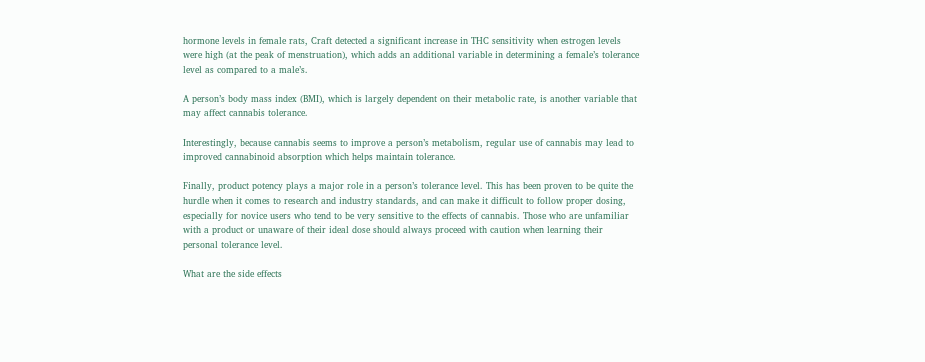hormone levels in female rats, Craft detected a significant increase in THC sensitivity when estrogen levels were high (at the peak of menstruation), which adds an additional variable in determining a female’s tolerance level as compared to a male’s.

A person’s body mass index (BMI), which is largely dependent on their metabolic rate, is another variable that may affect cannabis tolerance.

Interestingly, because cannabis seems to improve a person’s metabolism, regular use of cannabis may lead to improved cannabinoid absorption which helps maintain tolerance.

Finally, product potency plays a major role in a person’s tolerance level. This has been proven to be quite the hurdle when it comes to research and industry standards, and can make it difficult to follow proper dosing, especially for novice users who tend to be very sensitive to the effects of cannabis. Those who are unfamiliar with a product or unaware of their ideal dose should always proceed with caution when learning their personal tolerance level.

What are the side effects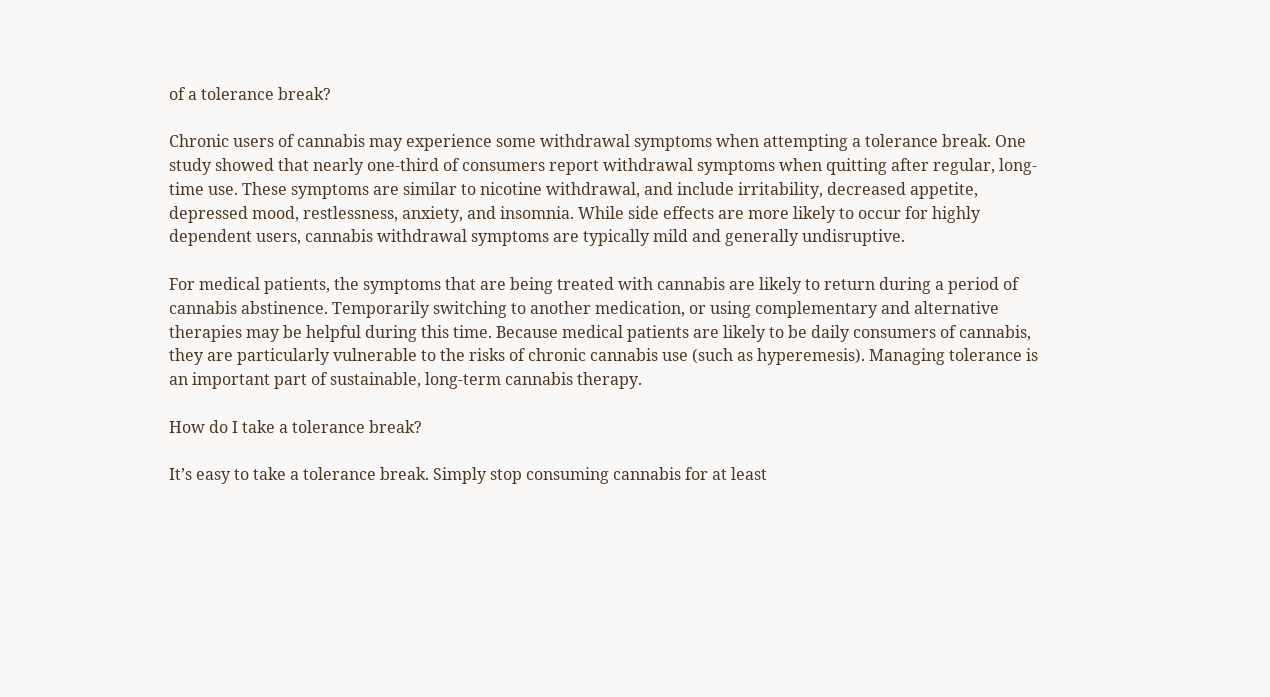of a tolerance break?

Chronic users of cannabis may experience some withdrawal symptoms when attempting a tolerance break. One study showed that nearly one-third of consumers report withdrawal symptoms when quitting after regular, long-time use. These symptoms are similar to nicotine withdrawal, and include irritability, decreased appetite, depressed mood, restlessness, anxiety, and insomnia. While side effects are more likely to occur for highly dependent users, cannabis withdrawal symptoms are typically mild and generally undisruptive.

For medical patients, the symptoms that are being treated with cannabis are likely to return during a period of cannabis abstinence. Temporarily switching to another medication, or using complementary and alternative therapies may be helpful during this time. Because medical patients are likely to be daily consumers of cannabis, they are particularly vulnerable to the risks of chronic cannabis use (such as hyperemesis). Managing tolerance is an important part of sustainable, long-term cannabis therapy.

How do I take a tolerance break?

It’s easy to take a tolerance break. Simply stop consuming cannabis for at least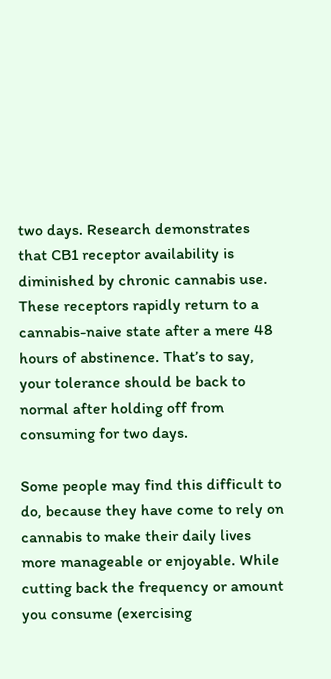two days. Research demonstrates that CB1 receptor availability is diminished by chronic cannabis use. These receptors rapidly return to a cannabis-naive state after a mere 48 hours of abstinence. That’s to say, your tolerance should be back to normal after holding off from consuming for two days.

Some people may find this difficult to do, because they have come to rely on cannabis to make their daily lives more manageable or enjoyable. While cutting back the frequency or amount you consume (exercising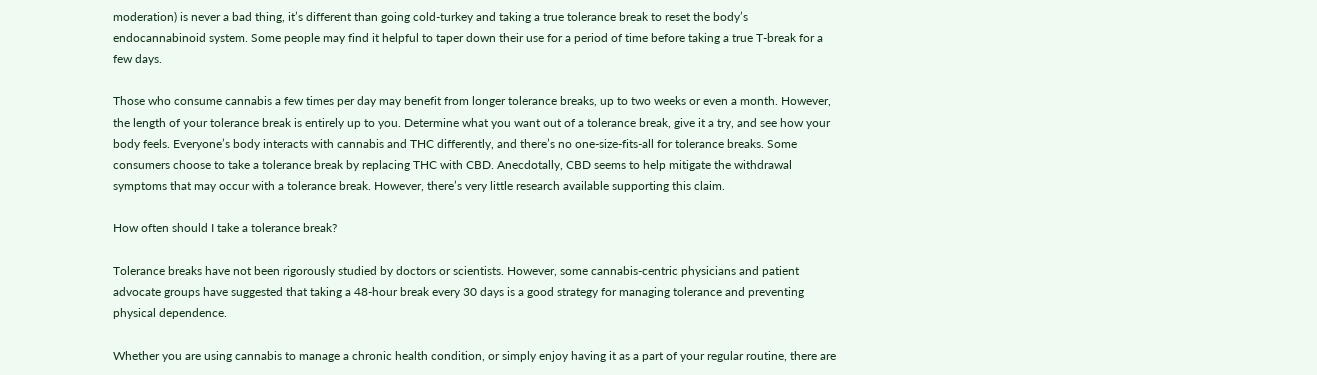moderation) is never a bad thing, it’s different than going cold-turkey and taking a true tolerance break to reset the body’s endocannabinoid system. Some people may find it helpful to taper down their use for a period of time before taking a true T-break for a few days.

Those who consume cannabis a few times per day may benefit from longer tolerance breaks, up to two weeks or even a month. However, the length of your tolerance break is entirely up to you. Determine what you want out of a tolerance break, give it a try, and see how your body feels. Everyone’s body interacts with cannabis and THC differently, and there’s no one-size-fits-all for tolerance breaks. Some consumers choose to take a tolerance break by replacing THC with CBD. Anecdotally, CBD seems to help mitigate the withdrawal symptoms that may occur with a tolerance break. However, there’s very little research available supporting this claim.

How often should I take a tolerance break?

Tolerance breaks have not been rigorously studied by doctors or scientists. However, some cannabis-centric physicians and patient advocate groups have suggested that taking a 48-hour break every 30 days is a good strategy for managing tolerance and preventing physical dependence.

Whether you are using cannabis to manage a chronic health condition, or simply enjoy having it as a part of your regular routine, there are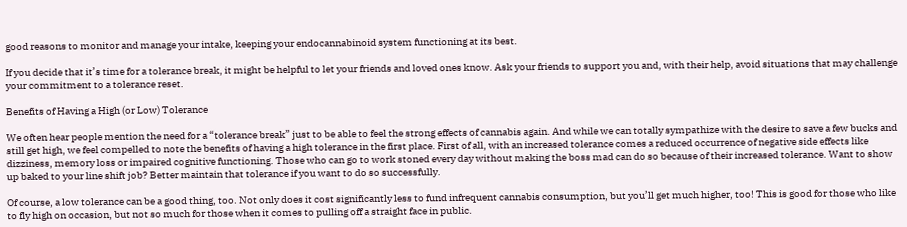good reasons to monitor and manage your intake, keeping your endocannabinoid system functioning at its best.

If you decide that it’s time for a tolerance break, it might be helpful to let your friends and loved ones know. Ask your friends to support you and, with their help, avoid situations that may challenge your commitment to a tolerance reset.

Benefits of Having a High (or Low) Tolerance

We often hear people mention the need for a “tolerance break” just to be able to feel the strong effects of cannabis again. And while we can totally sympathize with the desire to save a few bucks and still get high, we feel compelled to note the benefits of having a high tolerance in the first place. First of all, with an increased tolerance comes a reduced occurrence of negative side effects like dizziness, memory loss or impaired cognitive functioning. Those who can go to work stoned every day without making the boss mad can do so because of their increased tolerance. Want to show up baked to your line shift job? Better maintain that tolerance if you want to do so successfully.

Of course, a low tolerance can be a good thing, too. Not only does it cost significantly less to fund infrequent cannabis consumption, but you’ll get much higher, too! This is good for those who like to fly high on occasion, but not so much for those when it comes to pulling off a straight face in public.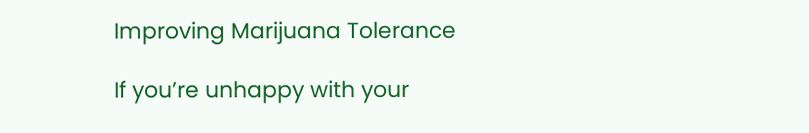Improving Marijuana Tolerance

If you’re unhappy with your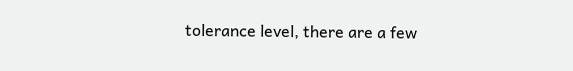tolerance level, there are a few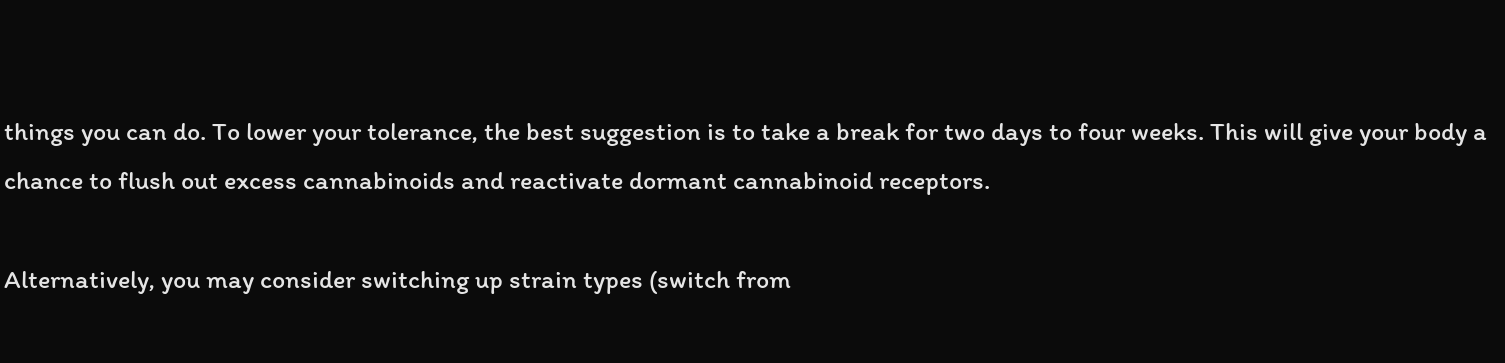things you can do. To lower your tolerance, the best suggestion is to take a break for two days to four weeks. This will give your body a chance to flush out excess cannabinoids and reactivate dormant cannabinoid receptors.

Alternatively, you may consider switching up strain types (switch from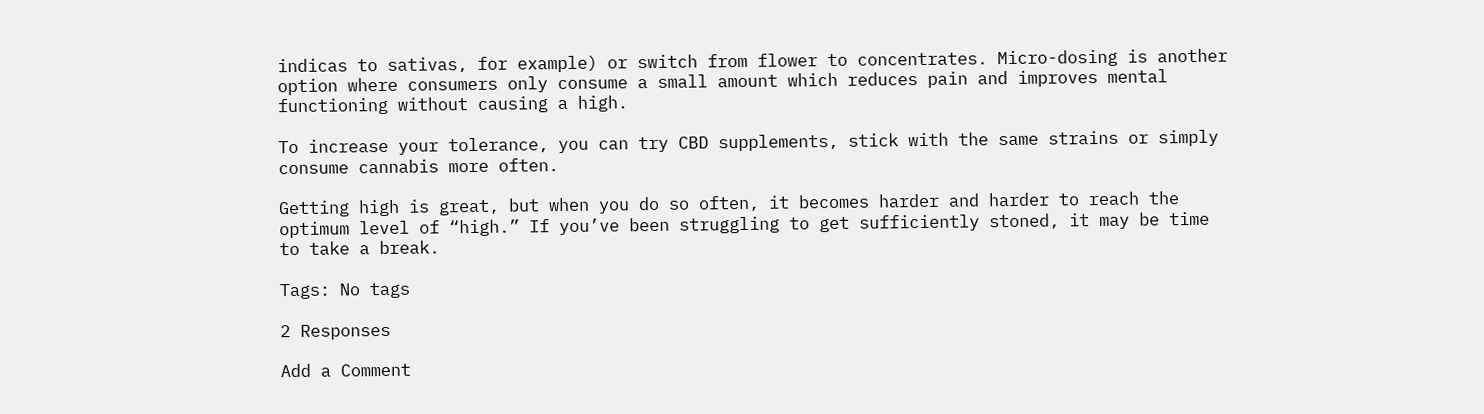indicas to sativas, for example) or switch from flower to concentrates. Micro-dosing is another option where consumers only consume a small amount which reduces pain and improves mental functioning without causing a high.

To increase your tolerance, you can try CBD supplements, stick with the same strains or simply consume cannabis more often.

Getting high is great, but when you do so often, it becomes harder and harder to reach the optimum level of “high.” If you’ve been struggling to get sufficiently stoned, it may be time to take a break.

Tags: No tags

2 Responses

Add a Comment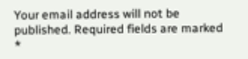Your email address will not be published. Required fields are marked *